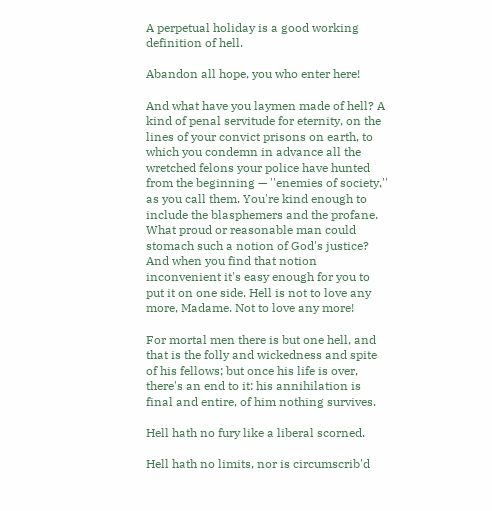A perpetual holiday is a good working definition of hell.

Abandon all hope, you who enter here!

And what have you laymen made of hell? A kind of penal servitude for eternity, on the lines of your convict prisons on earth, to which you condemn in advance all the wretched felons your police have hunted from the beginning — ''enemies of society,'' as you call them. You're kind enough to include the blasphemers and the profane. What proud or reasonable man could stomach such a notion of God's justice? And when you find that notion inconvenient it's easy enough for you to put it on one side. Hell is not to love any more, Madame. Not to love any more!

For mortal men there is but one hell, and that is the folly and wickedness and spite of his fellows; but once his life is over, there's an end to it: his annihilation is final and entire, of him nothing survives.

Hell hath no fury like a liberal scorned.

Hell hath no limits, nor is circumscrib'd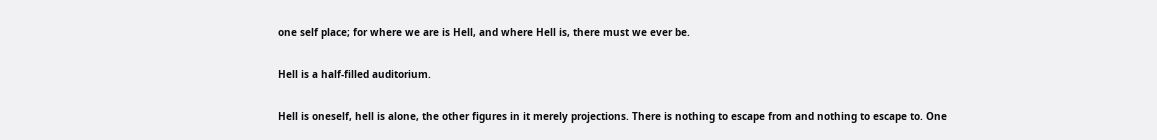one self place; for where we are is Hell, and where Hell is, there must we ever be.

Hell is a half-filled auditorium.

Hell is oneself, hell is alone, the other figures in it merely projections. There is nothing to escape from and nothing to escape to. One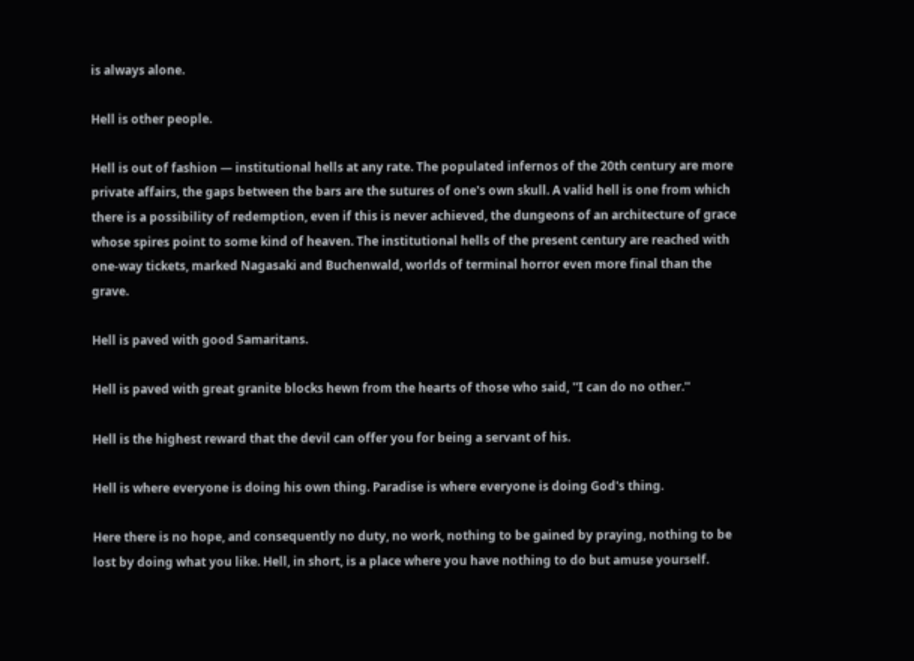is always alone.

Hell is other people.

Hell is out of fashion — institutional hells at any rate. The populated infernos of the 20th century are more private affairs, the gaps between the bars are the sutures of one's own skull. A valid hell is one from which there is a possibility of redemption, even if this is never achieved, the dungeons of an architecture of grace whose spires point to some kind of heaven. The institutional hells of the present century are reached with one-way tickets, marked Nagasaki and Buchenwald, worlds of terminal horror even more final than the grave.

Hell is paved with good Samaritans.

Hell is paved with great granite blocks hewn from the hearts of those who said, ''I can do no other.''

Hell is the highest reward that the devil can offer you for being a servant of his.

Hell is where everyone is doing his own thing. Paradise is where everyone is doing God's thing.

Here there is no hope, and consequently no duty, no work, nothing to be gained by praying, nothing to be lost by doing what you like. Hell, in short, is a place where you have nothing to do but amuse yourself.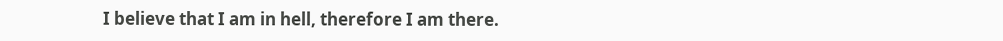I believe that I am in hell, therefore I am there.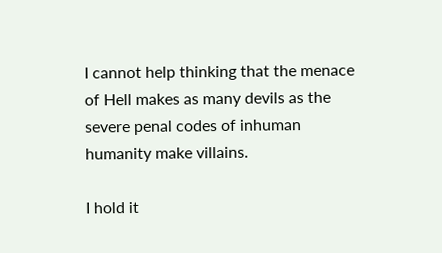I cannot help thinking that the menace of Hell makes as many devils as the severe penal codes of inhuman humanity make villains.

I hold it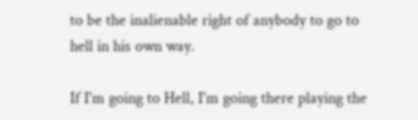to be the inalienable right of anybody to go to hell in his own way.

If I'm going to Hell, I'm going there playing the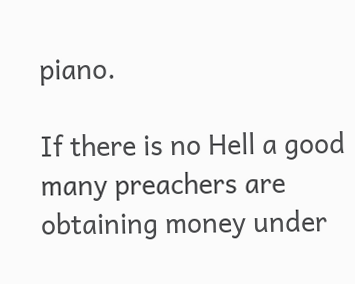piano.

If there is no Hell a good many preachers are obtaining money under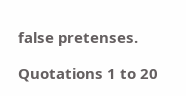false pretenses.

Quotations 1 to 20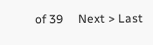of 39     Next > Last